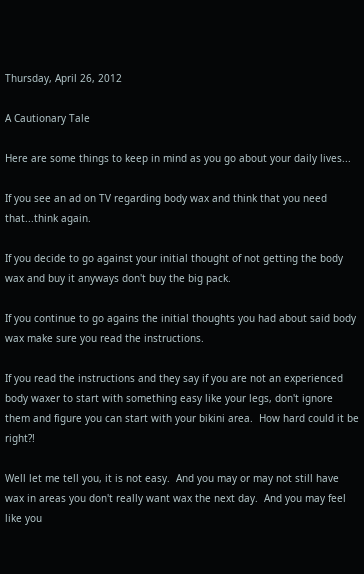Thursday, April 26, 2012

A Cautionary Tale

Here are some things to keep in mind as you go about your daily lives...

If you see an ad on TV regarding body wax and think that you need that...think again.

If you decide to go against your initial thought of not getting the body wax and buy it anyways don't buy the big pack.

If you continue to go agains the initial thoughts you had about said body wax make sure you read the instructions.

If you read the instructions and they say if you are not an experienced body waxer to start with something easy like your legs, don't ignore them and figure you can start with your bikini area.  How hard could it be right?!

Well let me tell you, it is not easy.  And you may or may not still have wax in areas you don't really want wax the next day.  And you may feel like you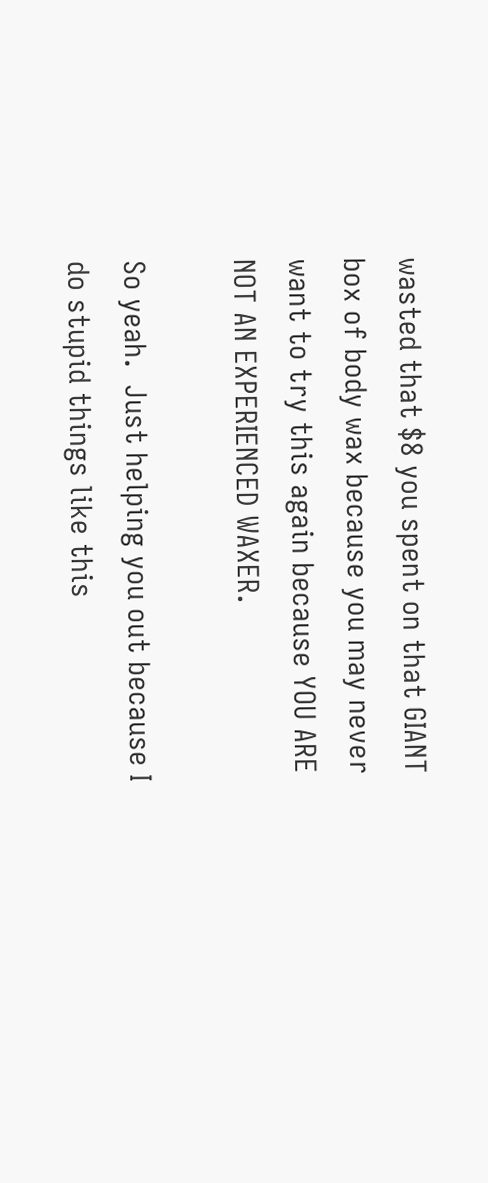wasted that $8 you spent on that GIANT box of body wax because you may never want to try this again because YOU ARE NOT AN EXPERIENCED WAXER.

So yeah.  Just helping you out because I do stupid things like this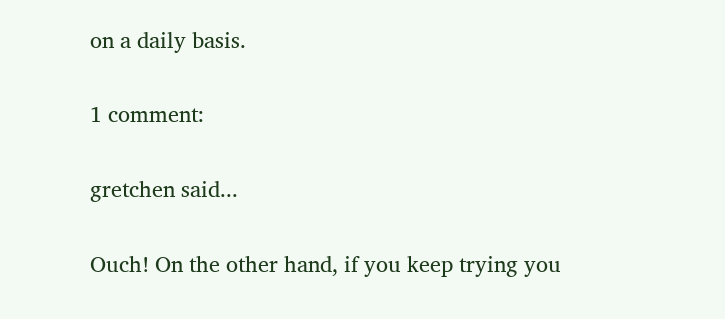on a daily basis.

1 comment:

gretchen said...

Ouch! On the other hand, if you keep trying you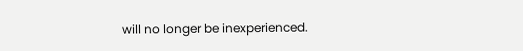will no longer be inexperienced.